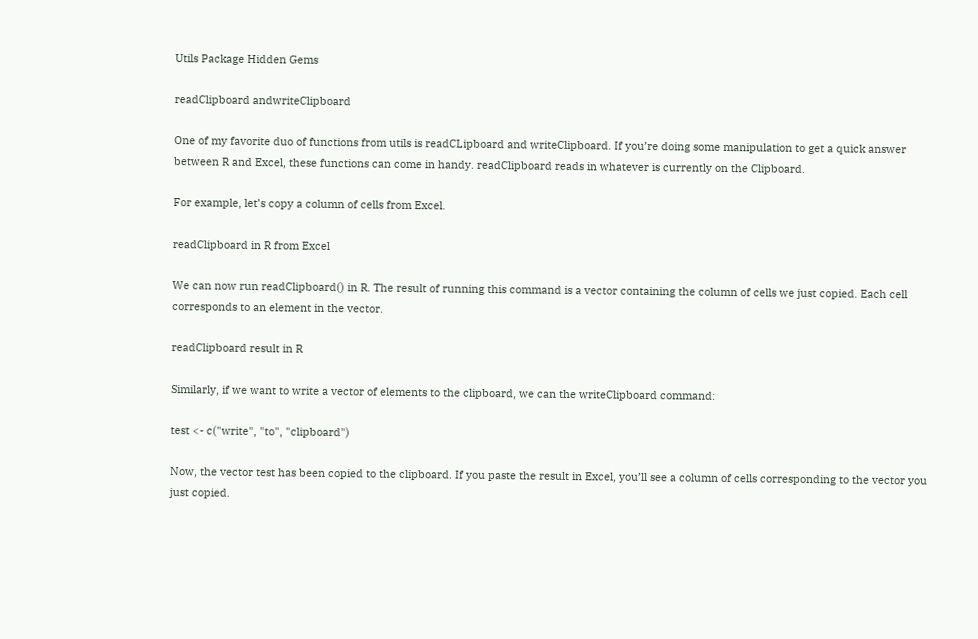Utils Package Hidden Gems

readClipboard andwriteClipboard

One of my favorite duo of functions from utils is readCLipboard and writeClipboard. If you’re doing some manipulation to get a quick answer between R and Excel, these functions can come in handy. readClipboard reads in whatever is currently on the Clipboard.

For example, let’s copy a column of cells from Excel.

readClipboard in R from Excel

We can now run readClipboard() in R. The result of running this command is a vector containing the column of cells we just copied. Each cell corresponds to an element in the vector.

readClipboard result in R

Similarly, if we want to write a vector of elements to the clipboard, we can the writeClipboard command:

test <- c("write", "to", "clipboard")

Now, the vector test has been copied to the clipboard. If you paste the result in Excel, you’ll see a column of cells corresponding to the vector you just copied.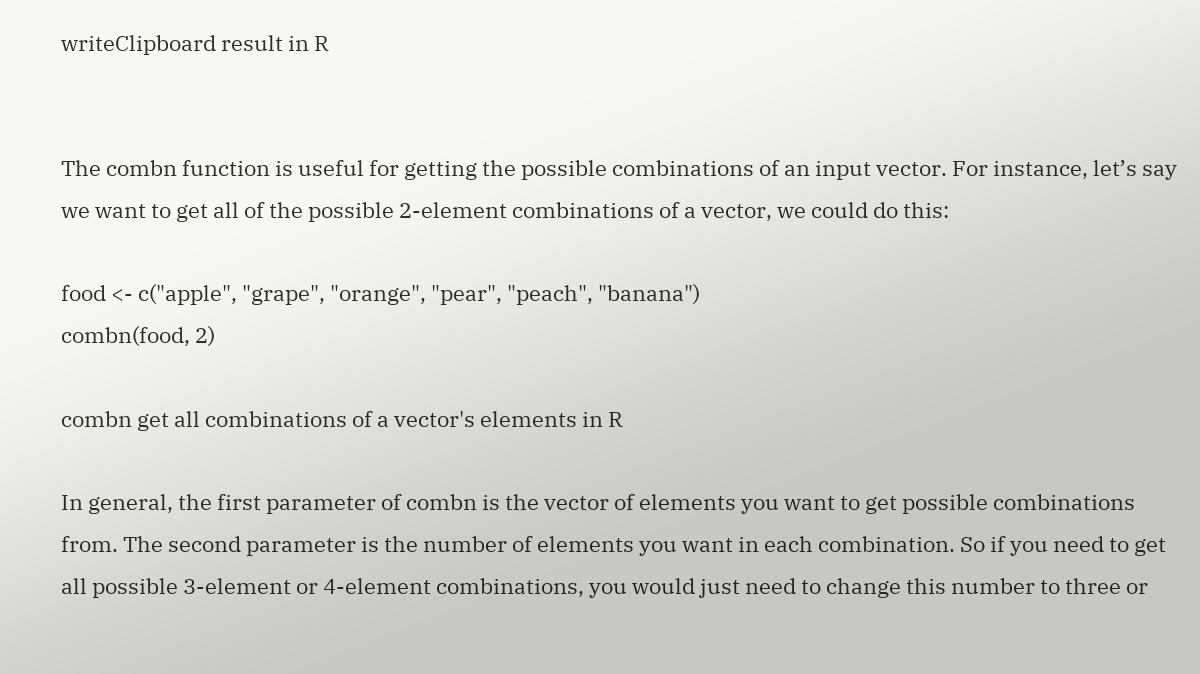writeClipboard result in R


The combn function is useful for getting the possible combinations of an input vector. For instance, let’s say we want to get all of the possible 2-element combinations of a vector, we could do this:

food <- c("apple", "grape", "orange", "pear", "peach", "banana")
combn(food, 2)

combn get all combinations of a vector's elements in R

In general, the first parameter of combn is the vector of elements you want to get possible combinations from. The second parameter is the number of elements you want in each combination. So if you need to get all possible 3-element or 4-element combinations, you would just need to change this number to three or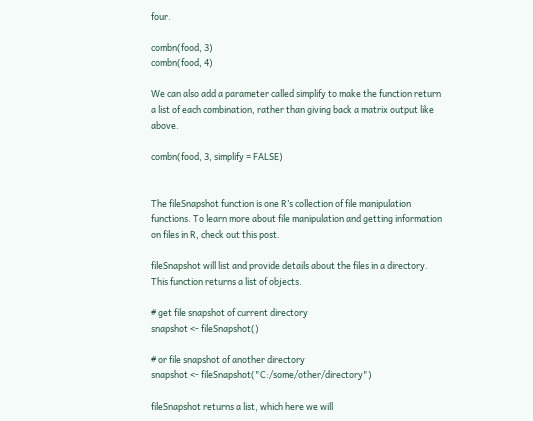four.

combn(food, 3)
combn(food, 4)

We can also add a parameter called simplify to make the function return a list of each combination, rather than giving back a matrix output like above.

combn(food, 3, simplify = FALSE)


The fileSnapshot function is one R’s collection of file manipulation functions. To learn more about file manipulation and getting information on files in R, check out this post.

fileSnapshot will list and provide details about the files in a directory. This function returns a list of objects.

# get file snapshot of current directory
snapshot <- fileSnapshot()

# or file snapshot of another directory
snapshot <- fileSnapshot("C:/some/other/directory")

fileSnapshot returns a list, which here we will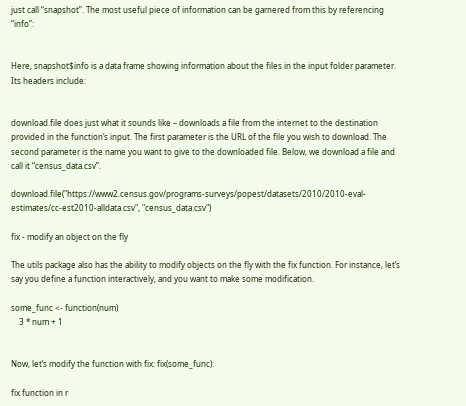just call “snapshot”. The most useful piece of information can be garnered from this by referencing “info”:


Here, snapshot$info is a data frame showing information about the files in the input folder parameter. Its headers include:


download.file does just what it sounds like – downloads a file from the internet to the destination provided in the function’s input. The first parameter is the URL of the file you wish to download. The second parameter is the name you want to give to the downloaded file. Below, we download a file and call it “census_data.csv”.

download.file("https://www2.census.gov/programs-surveys/popest/datasets/2010/2010-eval-estimates/cc-est2010-alldata.csv", "census_data.csv")

fix - modify an object on the fly

The utils package also has the ability to modify objects on the fly with the fix function. For instance, let’s say you define a function interactively, and you want to make some modification.

some_func <- function(num)
    3 * num + 1


Now, let’s modify the function with fix: fix(some_func):

fix function in r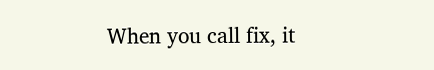When you call fix, it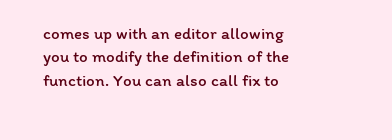comes up with an editor allowing you to modify the definition of the function. You can also call fix to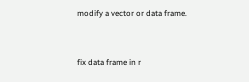modify a vector or data frame.


fix data frame in r